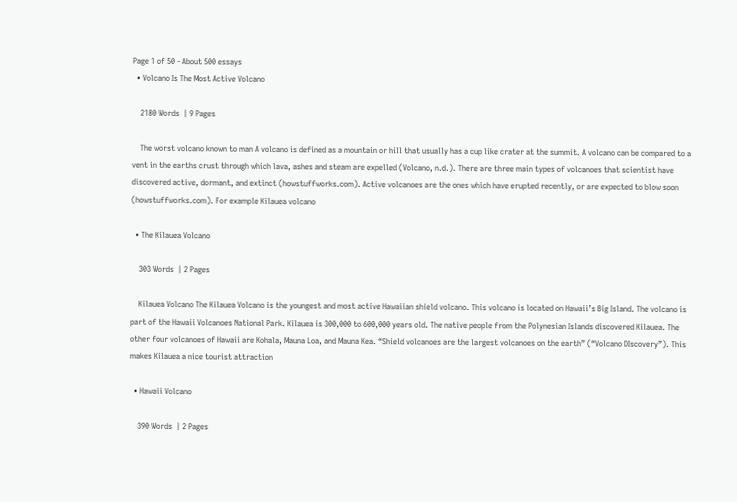Page 1 of 50 - About 500 essays
  • Volcano Is The Most Active Volcano

    2180 Words  | 9 Pages

    The worst volcano known to man A volcano is defined as a mountain or hill that usually has a cup like crater at the summit. A volcano can be compared to a vent in the earths crust through which lava, ashes and steam are expelled (Volcano, n.d.). There are three main types of volcanoes that scientist have discovered active, dormant, and extinct (howstuffworks.com). Active volcanoes are the ones which have erupted recently, or are expected to blow soon (howstuffworks.com). For example Kilauea volcano

  • The Kilauea Volcano

    303 Words  | 2 Pages

    Kilauea Volcano The Kilauea Volcano is the youngest and most active Hawaiian shield volcano. This volcano is located on Hawaii’s Big Island. The volcano is part of the Hawaii Volcanoes National Park. Kilauea is 300,000 to 600,000 years old. The native people from the Polynesian Islands discovered Kilauea. The other four volcanoes of Hawaii are Kohala, Mauna Loa, and Mauna Kea. “Shield volcanoes are the largest volcanoes on the earth” (“Volcano DIscovery”). This makes Kilauea a nice tourist attraction

  • Hawaii Volcano

    390 Words  | 2 Pages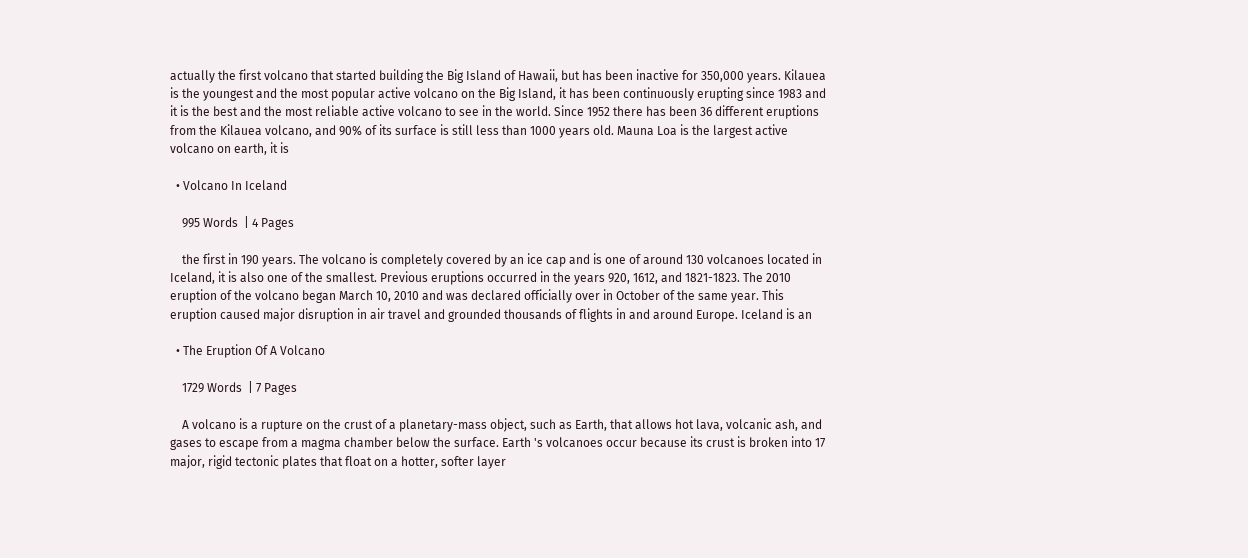actually the first volcano that started building the Big Island of Hawaii, but has been inactive for 350,000 years. Kilauea is the youngest and the most popular active volcano on the Big Island, it has been continuously erupting since 1983 and it is the best and the most reliable active volcano to see in the world. Since 1952 there has been 36 different eruptions from the Kilauea volcano, and 90% of its surface is still less than 1000 years old. Mauna Loa is the largest active volcano on earth, it is

  • Volcano In Iceland

    995 Words  | 4 Pages

    the first in 190 years. The volcano is completely covered by an ice cap and is one of around 130 volcanoes located in Iceland, it is also one of the smallest. Previous eruptions occurred in the years 920, 1612, and 1821-1823. The 2010 eruption of the volcano began March 10, 2010 and was declared officially over in October of the same year. This eruption caused major disruption in air travel and grounded thousands of flights in and around Europe. Iceland is an

  • The Eruption Of A Volcano

    1729 Words  | 7 Pages

    A volcano is a rupture on the crust of a planetary-mass object, such as Earth, that allows hot lava, volcanic ash, and gases to escape from a magma chamber below the surface. Earth 's volcanoes occur because its crust is broken into 17 major, rigid tectonic plates that float on a hotter, softer layer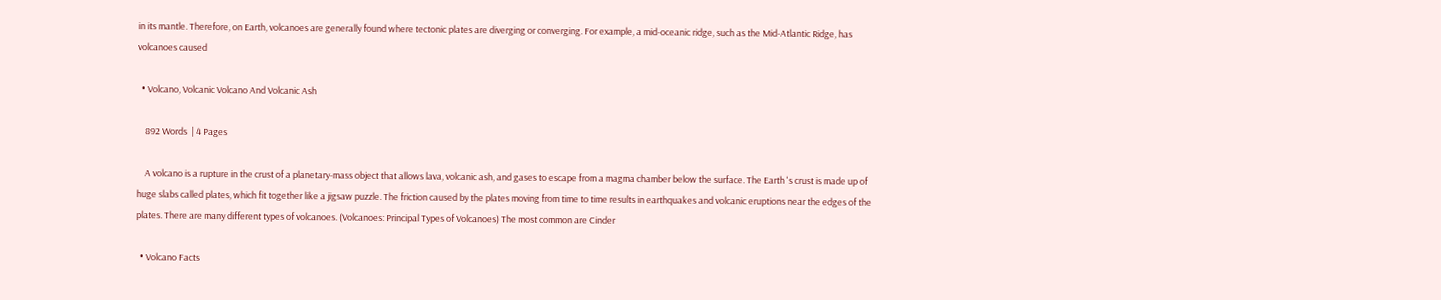in its mantle. Therefore, on Earth, volcanoes are generally found where tectonic plates are diverging or converging. For example, a mid-oceanic ridge, such as the Mid-Atlantic Ridge, has volcanoes caused

  • Volcano, Volcanic Volcano And Volcanic Ash

    892 Words  | 4 Pages

    A volcano is a rupture in the crust of a planetary-mass object that allows lava, volcanic ash, and gases to escape from a magma chamber below the surface. The Earth 's crust is made up of huge slabs called plates, which fit together like a jigsaw puzzle. The friction caused by the plates moving from time to time results in earthquakes and volcanic eruptions near the edges of the plates. There are many different types of volcanoes. (Volcanoes: Principal Types of Volcanoes) The most common are Cinder

  • Volcano Facts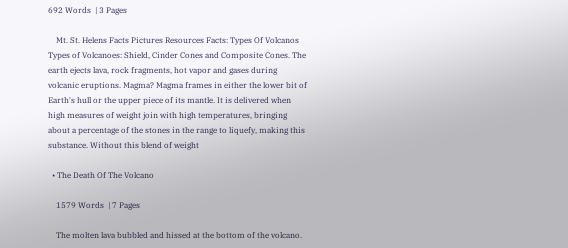692 Words  | 3 Pages

    Mt. St. Helens Facts Pictures Resources Facts: Types Of Volcanos Types of Volcanoes: Shield, Cinder Cones and Composite Cones. The earth ejects lava, rock fragments, hot vapor and gases during volcanic eruptions. Magma? Magma frames in either the lower bit of Earth's hull or the upper piece of its mantle. It is delivered when high measures of weight join with high temperatures, bringing about a percentage of the stones in the range to liquefy, making this substance. Without this blend of weight

  • The Death Of The Volcano

    1579 Words  | 7 Pages

    The molten lava bubbled and hissed at the bottom of the volcano.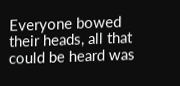Everyone bowed their heads, all that could be heard was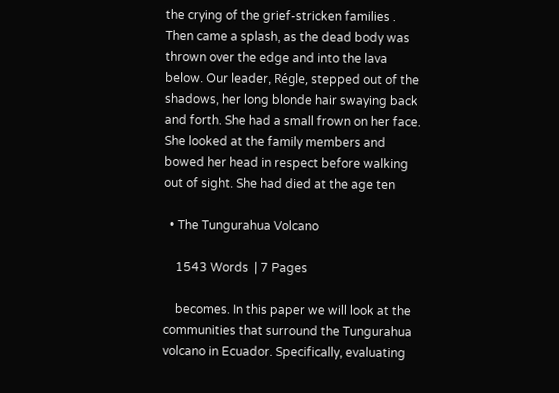the crying of the grief-stricken families . Then came a splash, as the dead body was thrown over the edge and into the lava below. Our leader, Régle, stepped out of the shadows, her long blonde hair swaying back and forth. She had a small frown on her face. She looked at the family members and bowed her head in respect before walking out of sight. She had died at the age ten

  • The Tungurahua Volcano

    1543 Words  | 7 Pages

    becomes. In this paper we will look at the communities that surround the Tungurahua volcano in Ecuador. Specifically, evaluating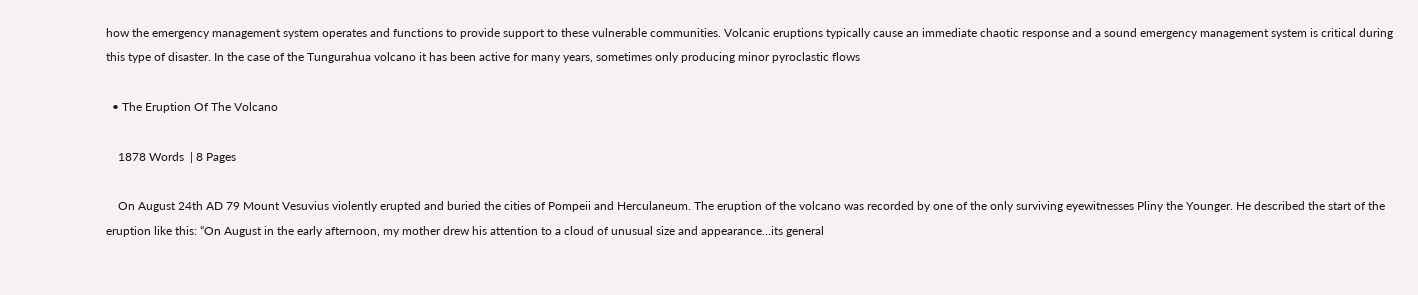how the emergency management system operates and functions to provide support to these vulnerable communities. Volcanic eruptions typically cause an immediate chaotic response and a sound emergency management system is critical during this type of disaster. In the case of the Tungurahua volcano it has been active for many years, sometimes only producing minor pyroclastic flows

  • The Eruption Of The Volcano

    1878 Words  | 8 Pages

    On August 24th AD 79 Mount Vesuvius violently erupted and buried the cities of Pompeii and Herculaneum. The eruption of the volcano was recorded by one of the only surviving eyewitnesses Pliny the Younger. He described the start of the eruption like this: “On August in the early afternoon, my mother drew his attention to a cloud of unusual size and appearance…its general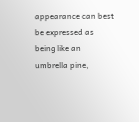appearance can best be expressed as being like an umbrella pine,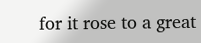for it rose to a great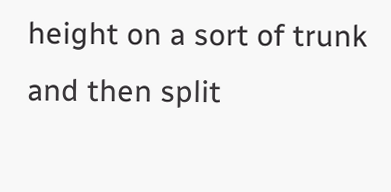height on a sort of trunk and then split